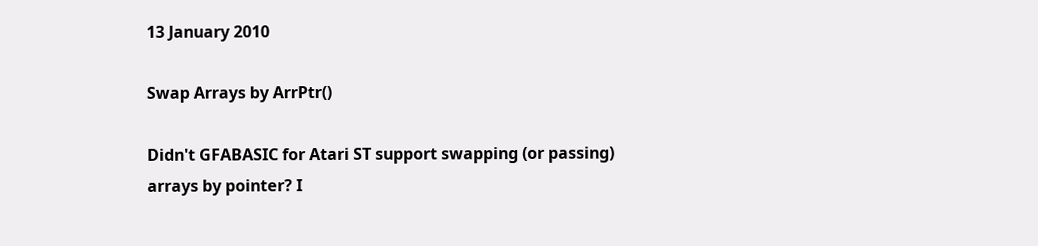13 January 2010

Swap Arrays by ArrPtr()

Didn't GFABASIC for Atari ST support swapping (or passing) arrays by pointer? I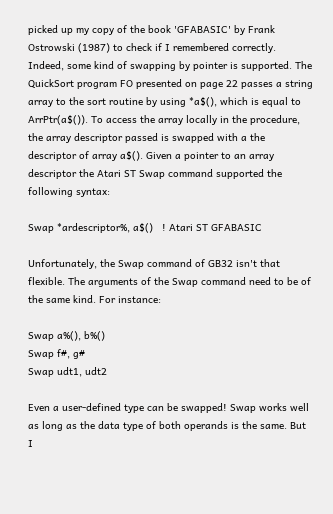picked up my copy of the book 'GFABASIC' by Frank Ostrowski (1987) to check if I remembered correctly. Indeed, some kind of swapping by pointer is supported. The QuickSort program FO presented on page 22 passes a string array to the sort routine by using *a$(), which is equal to ArrPtr(a$()). To access the array locally in the procedure, the array descriptor passed is swapped with a the descriptor of array a$(). Given a pointer to an array descriptor the Atari ST Swap command supported the following syntax:

Swap *ardescriptor%, a$()   ! Atari ST GFABASIC

Unfortunately, the Swap command of GB32 isn't that flexible. The arguments of the Swap command need to be of the same kind. For instance:

Swap a%(), b%()
Swap f#, g#
Swap udt1, udt2

Even a user-defined type can be swapped! Swap works well as long as the data type of both operands is the same. But I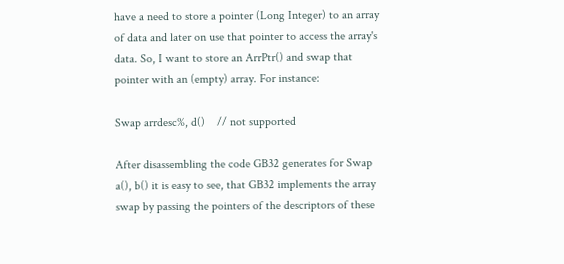have a need to store a pointer (Long Integer) to an array of data and later on use that pointer to access the array's data. So, I want to store an ArrPtr() and swap that pointer with an (empty) array. For instance:

Swap arrdesc%, d()    // not supported

After disassembling the code GB32 generates for Swap a(), b() it is easy to see, that GB32 implements the array swap by passing the pointers of the descriptors of these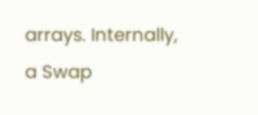arrays. Internally, a Swap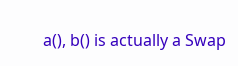a(), b() is actually a Swap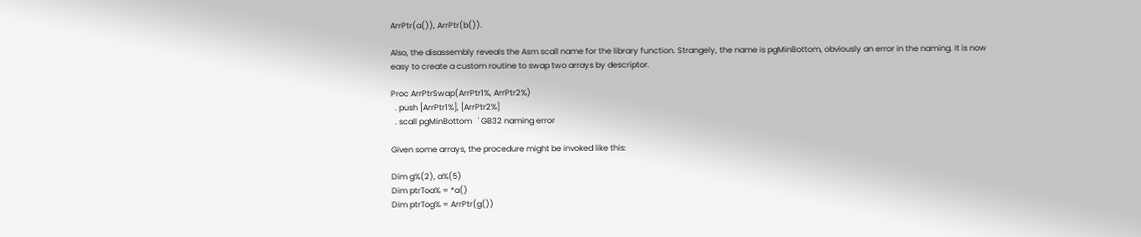ArrPtr(a()), ArrPtr(b()).

Also, the disassembly reveals the Asm scall name for the library function. Strangely, the name is pgMinBottom, obviously an error in the naming. It is now easy to create a custom routine to swap two arrays by descriptor.

Proc ArrPtrSwap(ArrPtr1%, ArrPtr2%)
  . push [ArrPtr1%], [ArrPtr2%]
  . scall pgMinBottom   ' GB32 naming error

Given some arrays, the procedure might be invoked like this:

Dim g%(2), a%(5)
Dim ptrToa% = *a()
Dim ptrTog% = ArrPtr(g())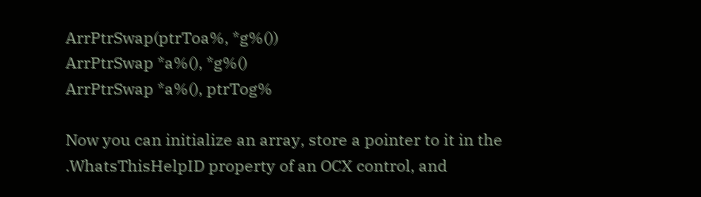ArrPtrSwap(ptrToa%, *g%())
ArrPtrSwap *a%(), *g%()
ArrPtrSwap *a%(), ptrTog%

Now you can initialize an array, store a pointer to it in the .WhatsThisHelpID property of an OCX control, and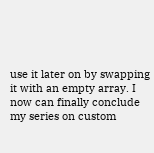use it later on by swapping it with an empty array. I now can finally conclude my series on custom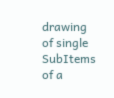drawing of single SubItems of a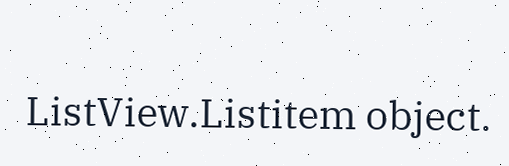ListView.Listitem object.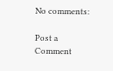No comments:

Post a Comment